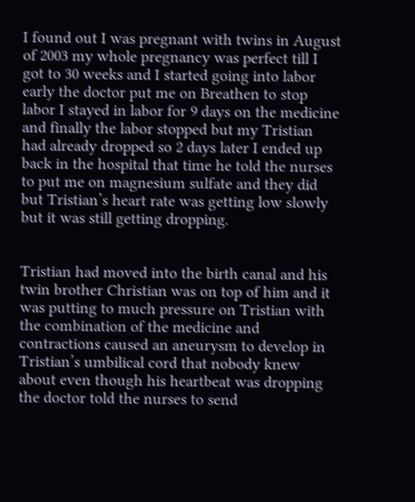I found out I was pregnant with twins in August of 2003 my whole pregnancy was perfect till I got to 30 weeks and I started going into labor early the doctor put me on Breathen to stop labor I stayed in labor for 9 days on the medicine and finally the labor stopped but my Tristian had already dropped so 2 days later I ended up back in the hospital that time he told the nurses to put me on magnesium sulfate and they did but Tristian’s heart rate was getting low slowly but it was still getting dropping.


Tristian had moved into the birth canal and his twin brother Christian was on top of him and it was putting to much pressure on Tristian with the combination of the medicine and contractions caused an aneurysm to develop in Tristian’s umbilical cord that nobody knew about even though his heartbeat was dropping the doctor told the nurses to send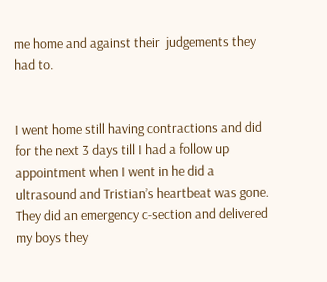me home and against their  judgements they had to.


I went home still having contractions and did for the next 3 days till I had a follow up appointment when I went in he did a ultrasound and Tristian’s heartbeat was gone. They did an emergency c-section and delivered my boys they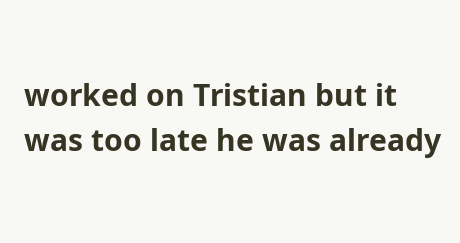worked on Tristian but it was too late he was already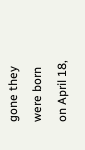gone they were born on April 18,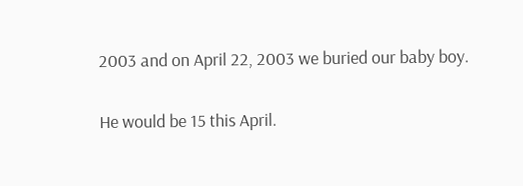2003 and on April 22, 2003 we buried our baby boy.

He would be 15 this April.